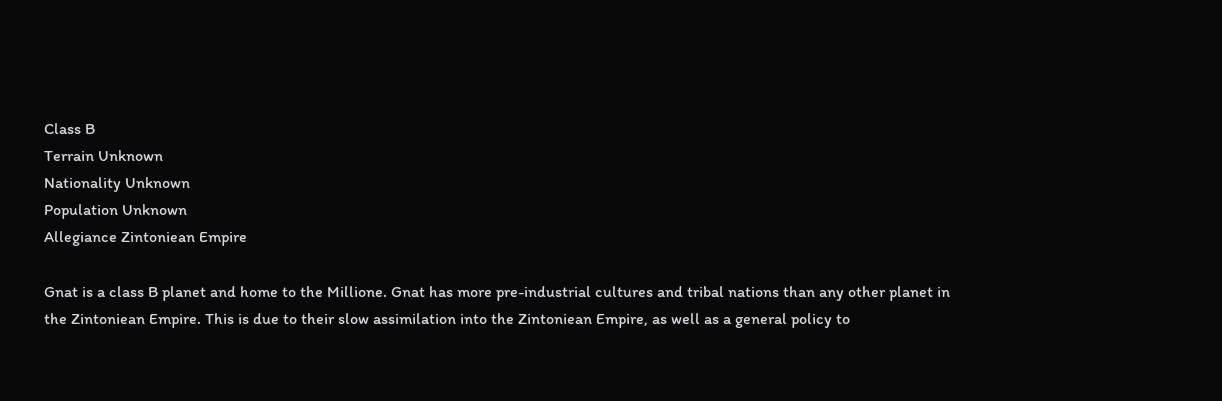Class B
Terrain Unknown
Nationality Unknown
Population Unknown
Allegiance Zintoniean Empire

Gnat is a class B planet and home to the Millione. Gnat has more pre-industrial cultures and tribal nations than any other planet in the Zintoniean Empire. This is due to their slow assimilation into the Zintoniean Empire, as well as a general policy to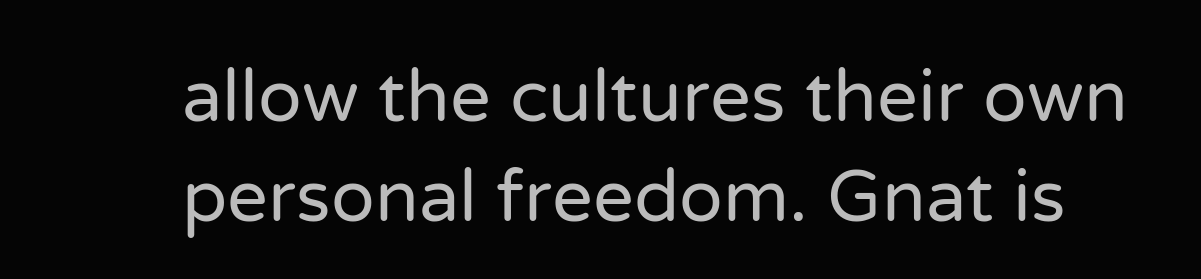allow the cultures their own personal freedom. Gnat is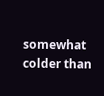somewhat colder than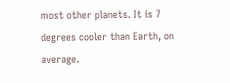most other planets. It is 7 degrees cooler than Earth, on average.